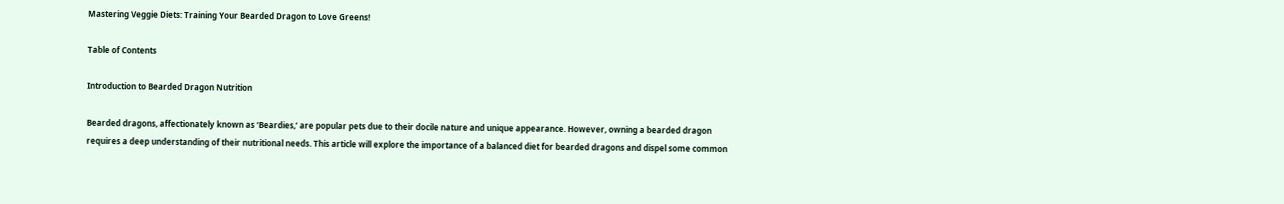Mastering Veggie Diets: Training Your Bearded Dragon to Love Greens!

Table of Contents

Introduction to Bearded Dragon Nutrition

Bearded dragons, affectionately known as ‘Beardies,’ are popular pets due to their docile nature and unique appearance. However, owning a bearded dragon requires a deep understanding of their nutritional needs. This article will explore the importance of a balanced diet for bearded dragons and dispel some common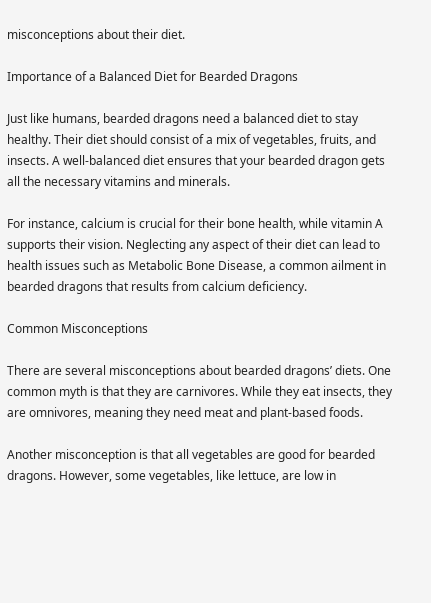misconceptions about their diet.

Importance of a Balanced Diet for Bearded Dragons

Just like humans, bearded dragons need a balanced diet to stay healthy. Their diet should consist of a mix of vegetables, fruits, and insects. A well-balanced diet ensures that your bearded dragon gets all the necessary vitamins and minerals.

For instance, calcium is crucial for their bone health, while vitamin A supports their vision. Neglecting any aspect of their diet can lead to health issues such as Metabolic Bone Disease, a common ailment in bearded dragons that results from calcium deficiency.

Common Misconceptions

There are several misconceptions about bearded dragons’ diets. One common myth is that they are carnivores. While they eat insects, they are omnivores, meaning they need meat and plant-based foods.

Another misconception is that all vegetables are good for bearded dragons. However, some vegetables, like lettuce, are low in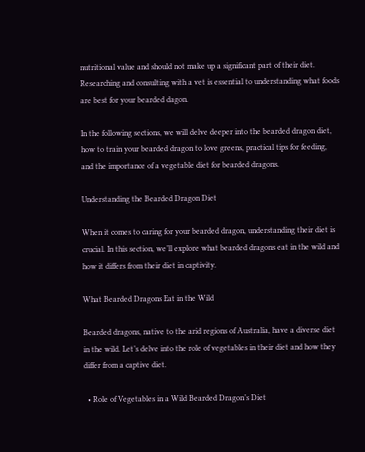nutritional value and should not make up a significant part of their diet. Researching and consulting with a vet is essential to understanding what foods are best for your bearded dagon.

In the following sections, we will delve deeper into the bearded dragon diet, how to train your bearded dragon to love greens, practical tips for feeding, and the importance of a vegetable diet for bearded dragons.

Understanding the Bearded Dragon Diet

When it comes to caring for your bearded dragon, understanding their diet is crucial. In this section, we’ll explore what bearded dragons eat in the wild and how it differs from their diet in captivity.

What Bearded Dragons Eat in the Wild

Bearded dragons, native to the arid regions of Australia, have a diverse diet in the wild. Let’s delve into the role of vegetables in their diet and how they differ from a captive diet.

  • Role of Vegetables in a Wild Bearded Dragon’s Diet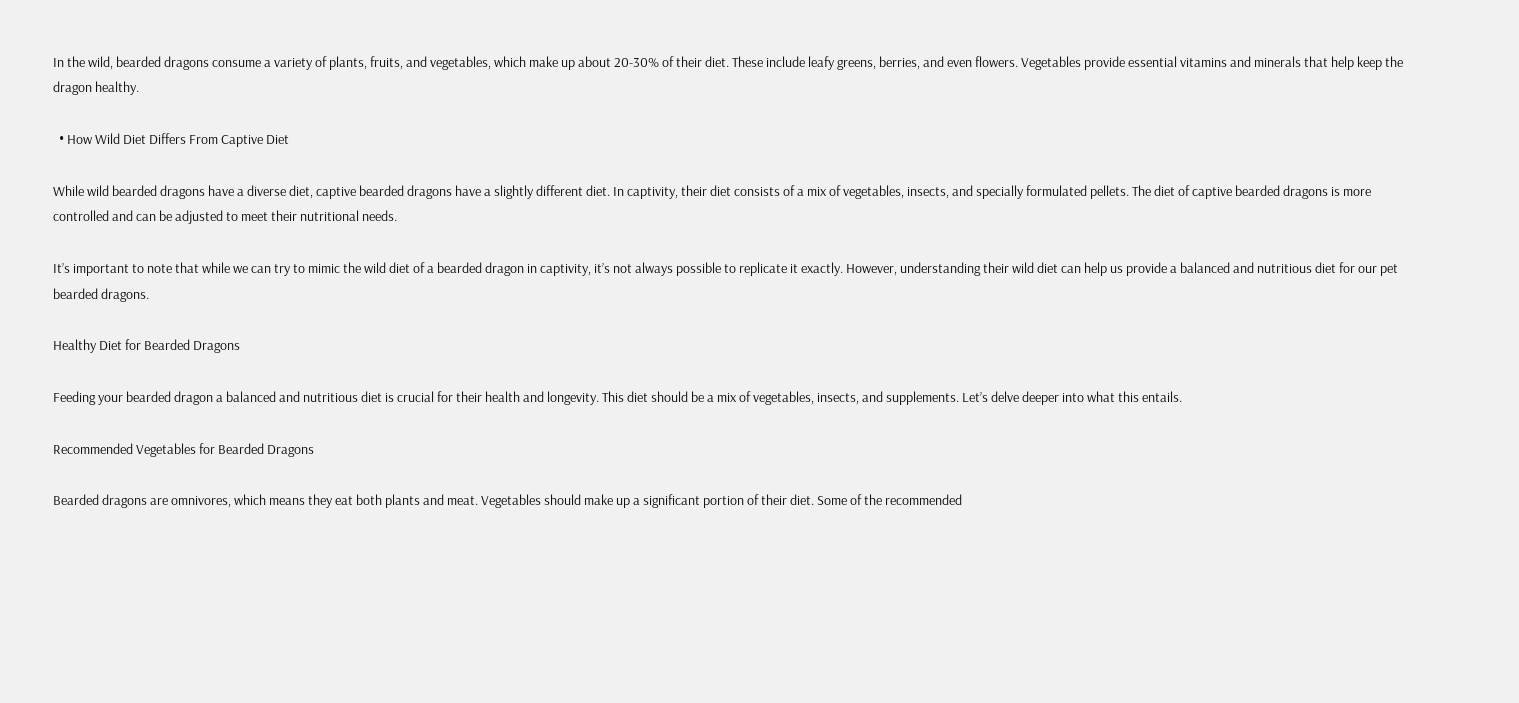In the wild, bearded dragons consume a variety of plants, fruits, and vegetables, which make up about 20-30% of their diet. These include leafy greens, berries, and even flowers. Vegetables provide essential vitamins and minerals that help keep the dragon healthy.

  • How Wild Diet Differs From Captive Diet

While wild bearded dragons have a diverse diet, captive bearded dragons have a slightly different diet. In captivity, their diet consists of a mix of vegetables, insects, and specially formulated pellets. The diet of captive bearded dragons is more controlled and can be adjusted to meet their nutritional needs.

It’s important to note that while we can try to mimic the wild diet of a bearded dragon in captivity, it’s not always possible to replicate it exactly. However, understanding their wild diet can help us provide a balanced and nutritious diet for our pet bearded dragons.

Healthy Diet for Bearded Dragons

Feeding your bearded dragon a balanced and nutritious diet is crucial for their health and longevity. This diet should be a mix of vegetables, insects, and supplements. Let’s delve deeper into what this entails.

Recommended Vegetables for Bearded Dragons

Bearded dragons are omnivores, which means they eat both plants and meat. Vegetables should make up a significant portion of their diet. Some of the recommended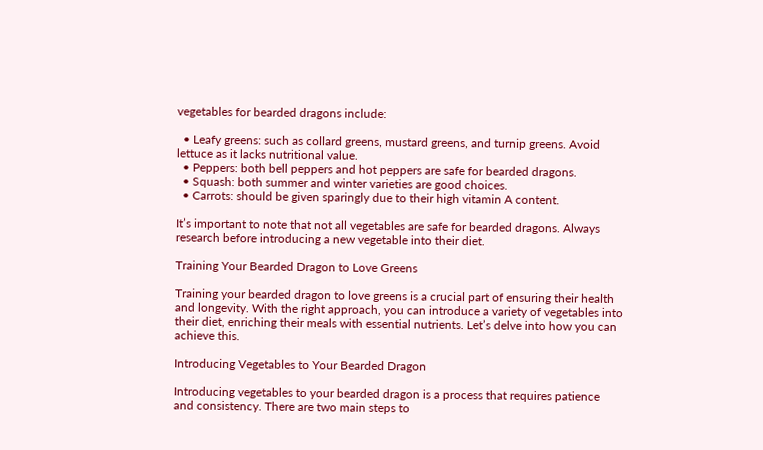vegetables for bearded dragons include:

  • Leafy greens: such as collard greens, mustard greens, and turnip greens. Avoid lettuce as it lacks nutritional value.
  • Peppers: both bell peppers and hot peppers are safe for bearded dragons.
  • Squash: both summer and winter varieties are good choices.
  • Carrots: should be given sparingly due to their high vitamin A content.

It’s important to note that not all vegetables are safe for bearded dragons. Always research before introducing a new vegetable into their diet.

Training Your Bearded Dragon to Love Greens

Training your bearded dragon to love greens is a crucial part of ensuring their health and longevity. With the right approach, you can introduce a variety of vegetables into their diet, enriching their meals with essential nutrients. Let’s delve into how you can achieve this.

Introducing Vegetables to Your Bearded Dragon

Introducing vegetables to your bearded dragon is a process that requires patience and consistency. There are two main steps to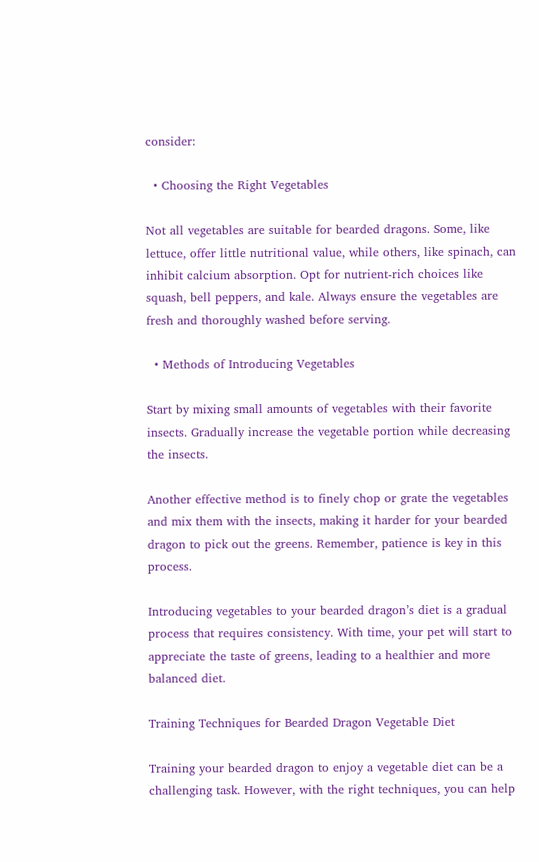consider:

  • Choosing the Right Vegetables

Not all vegetables are suitable for bearded dragons. Some, like lettuce, offer little nutritional value, while others, like spinach, can inhibit calcium absorption. Opt for nutrient-rich choices like squash, bell peppers, and kale. Always ensure the vegetables are fresh and thoroughly washed before serving.

  • Methods of Introducing Vegetables

Start by mixing small amounts of vegetables with their favorite insects. Gradually increase the vegetable portion while decreasing the insects.

Another effective method is to finely chop or grate the vegetables and mix them with the insects, making it harder for your bearded dragon to pick out the greens. Remember, patience is key in this process.

Introducing vegetables to your bearded dragon’s diet is a gradual process that requires consistency. With time, your pet will start to appreciate the taste of greens, leading to a healthier and more balanced diet.

Training Techniques for Bearded Dragon Vegetable Diet

Training your bearded dragon to enjoy a vegetable diet can be a challenging task. However, with the right techniques, you can help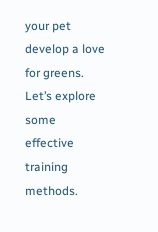your pet develop a love for greens. Let’s explore some effective training methods.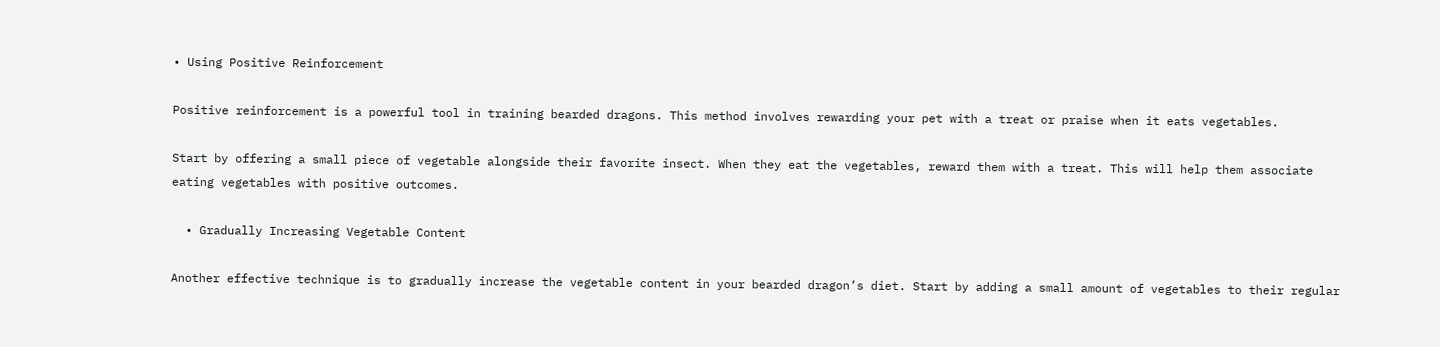• Using Positive Reinforcement

Positive reinforcement is a powerful tool in training bearded dragons. This method involves rewarding your pet with a treat or praise when it eats vegetables.

Start by offering a small piece of vegetable alongside their favorite insect. When they eat the vegetables, reward them with a treat. This will help them associate eating vegetables with positive outcomes.

  • Gradually Increasing Vegetable Content

Another effective technique is to gradually increase the vegetable content in your bearded dragon’s diet. Start by adding a small amount of vegetables to their regular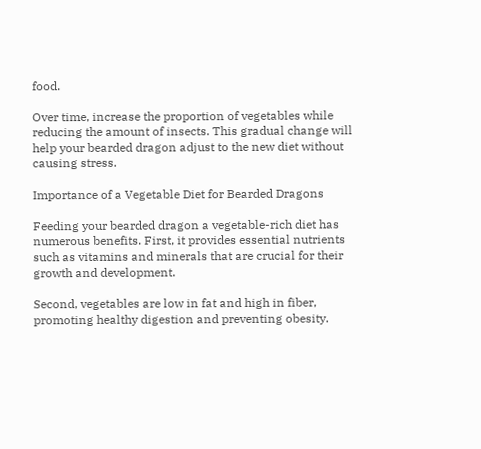food.

Over time, increase the proportion of vegetables while reducing the amount of insects. This gradual change will help your bearded dragon adjust to the new diet without causing stress.

Importance of a Vegetable Diet for Bearded Dragons

Feeding your bearded dragon a vegetable-rich diet has numerous benefits. First, it provides essential nutrients such as vitamins and minerals that are crucial for their growth and development.

Second, vegetables are low in fat and high in fiber, promoting healthy digestion and preventing obesity.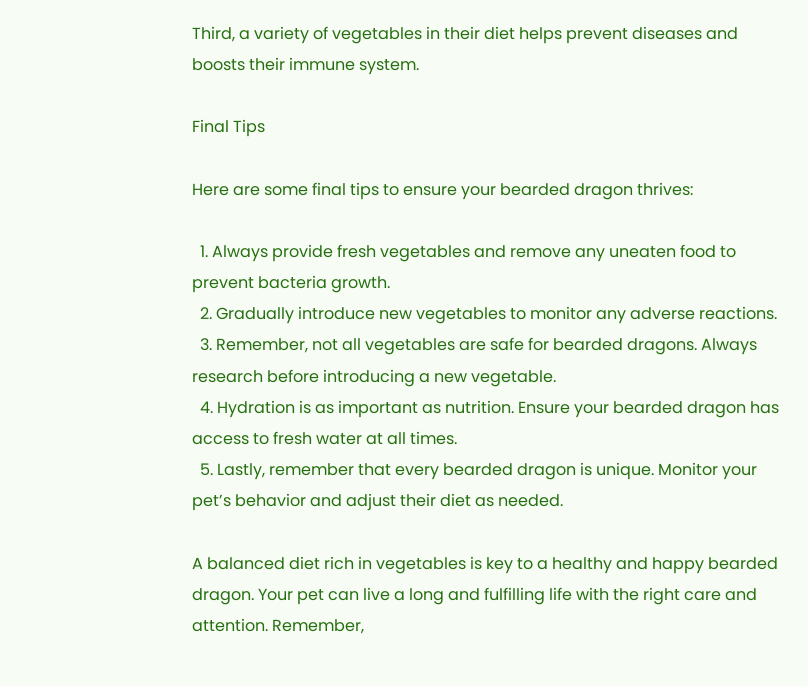Third, a variety of vegetables in their diet helps prevent diseases and boosts their immune system.

Final Tips

Here are some final tips to ensure your bearded dragon thrives:

  1. Always provide fresh vegetables and remove any uneaten food to prevent bacteria growth.
  2. Gradually introduce new vegetables to monitor any adverse reactions.
  3. Remember, not all vegetables are safe for bearded dragons. Always research before introducing a new vegetable.
  4. Hydration is as important as nutrition. Ensure your bearded dragon has access to fresh water at all times.
  5. Lastly, remember that every bearded dragon is unique. Monitor your pet’s behavior and adjust their diet as needed.

A balanced diet rich in vegetables is key to a healthy and happy bearded dragon. Your pet can live a long and fulfilling life with the right care and attention. Remember,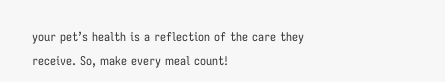your pet’s health is a reflection of the care they receive. So, make every meal count!